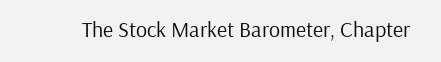The Stock Market Barometer, Chapter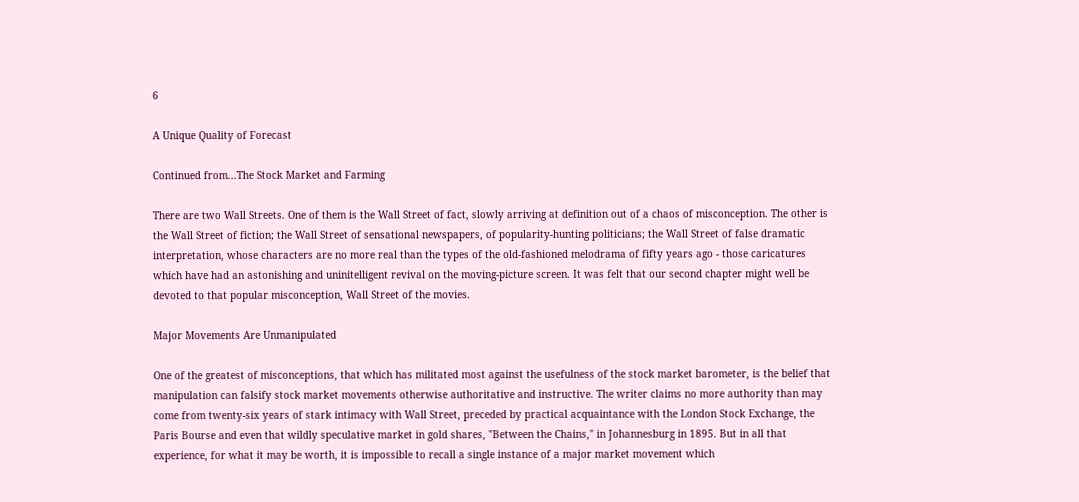6

A Unique Quality of Forecast

Continued from...The Stock Market and Farming

There are two Wall Streets. One of them is the Wall Street of fact, slowly arriving at definition out of a chaos of misconception. The other is the Wall Street of fiction; the Wall Street of sensational newspapers, of popularity-hunting politicians; the Wall Street of false dramatic interpretation, whose characters are no more real than the types of the old-fashioned melodrama of fifty years ago - those caricatures which have had an astonishing and uninitelligent revival on the moving-picture screen. It was felt that our second chapter might well be devoted to that popular misconception, Wall Street of the movies.

Major Movements Are Unmanipulated

One of the greatest of misconceptions, that which has militated most against the usefulness of the stock market barometer, is the belief that manipulation can falsify stock market movements otherwise authoritative and instructive. The writer claims no more authority than may come from twenty-six years of stark intimacy with Wall Street, preceded by practical acquaintance with the London Stock Exchange, the Paris Bourse and even that wildly speculative market in gold shares, "Between the Chains," in Johannesburg in 1895. But in all that experience, for what it may be worth, it is impossible to recall a single instance of a major market movement which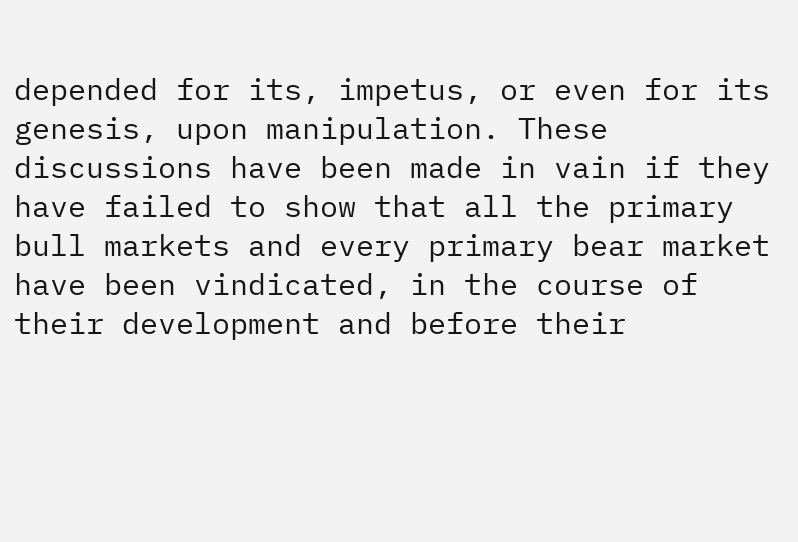depended for its, impetus, or even for its genesis, upon manipulation. These discussions have been made in vain if they have failed to show that all the primary bull markets and every primary bear market have been vindicated, in the course of their development and before their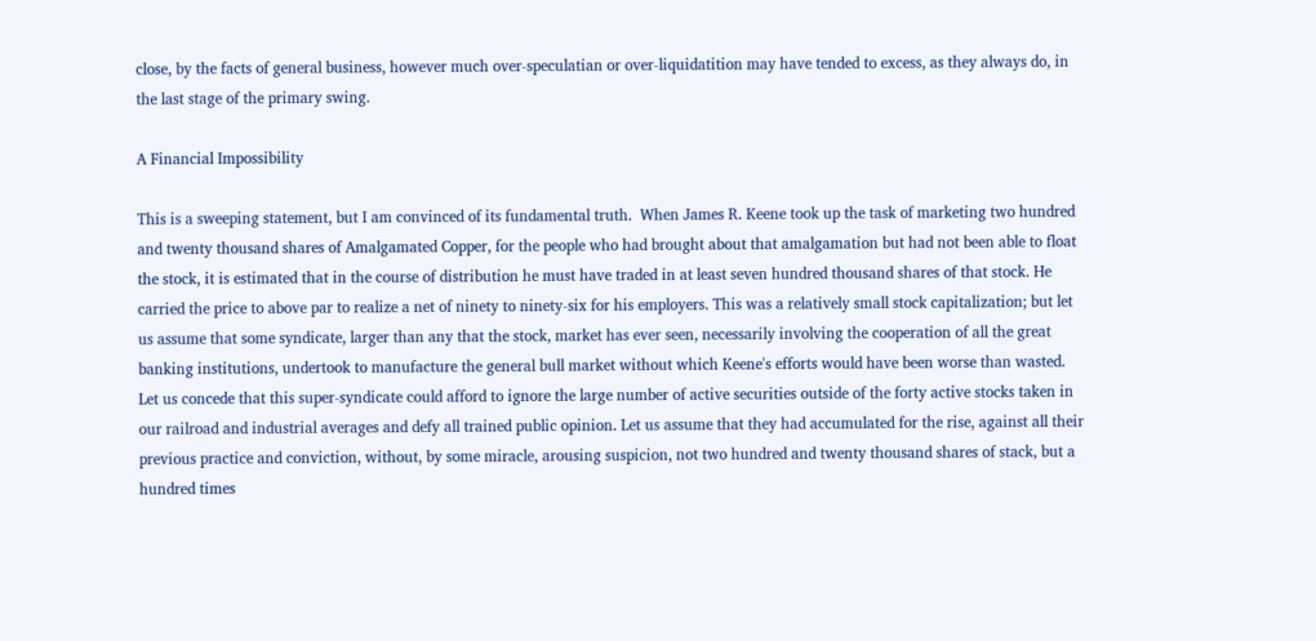close, by the facts of general business, however much over-speculatian or over-liquidatition may have tended to excess, as they always do, in the last stage of the primary swing.

A Financial Impossibility

This is a sweeping statement, but I am convinced of its fundamental truth.  When James R. Keene took up the task of marketing two hundred and twenty thousand shares of Amalgamated Copper, for the people who had brought about that amalgamation but had not been able to float the stock, it is estimated that in the course of distribution he must have traded in at least seven hundred thousand shares of that stock. He carried the price to above par to realize a net of ninety to ninety-six for his employers. This was a relatively small stock capitalization; but let us assume that some syndicate, larger than any that the stock, market has ever seen, necessarily involving the cooperation of all the great banking institutions, undertook to manufacture the general bull market without which Keene's efforts would have been worse than wasted. Let us concede that this super-syndicate could afford to ignore the large number of active securities outside of the forty active stocks taken in our railroad and industrial averages and defy all trained public opinion. Let us assume that they had accumulated for the rise, against all their previous practice and conviction, without, by some miracle, arousing suspicion, not two hundred and twenty thousand shares of stack, but a hundred times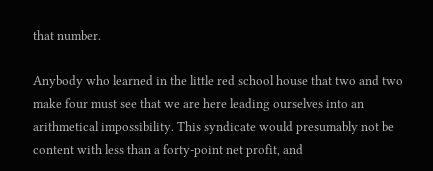that number.

Anybody who learned in the little red school house that two and two make four must see that we are here leading ourselves into an arithmetical impossibility. This syndicate would presumably not be content with less than a forty-point net profit, and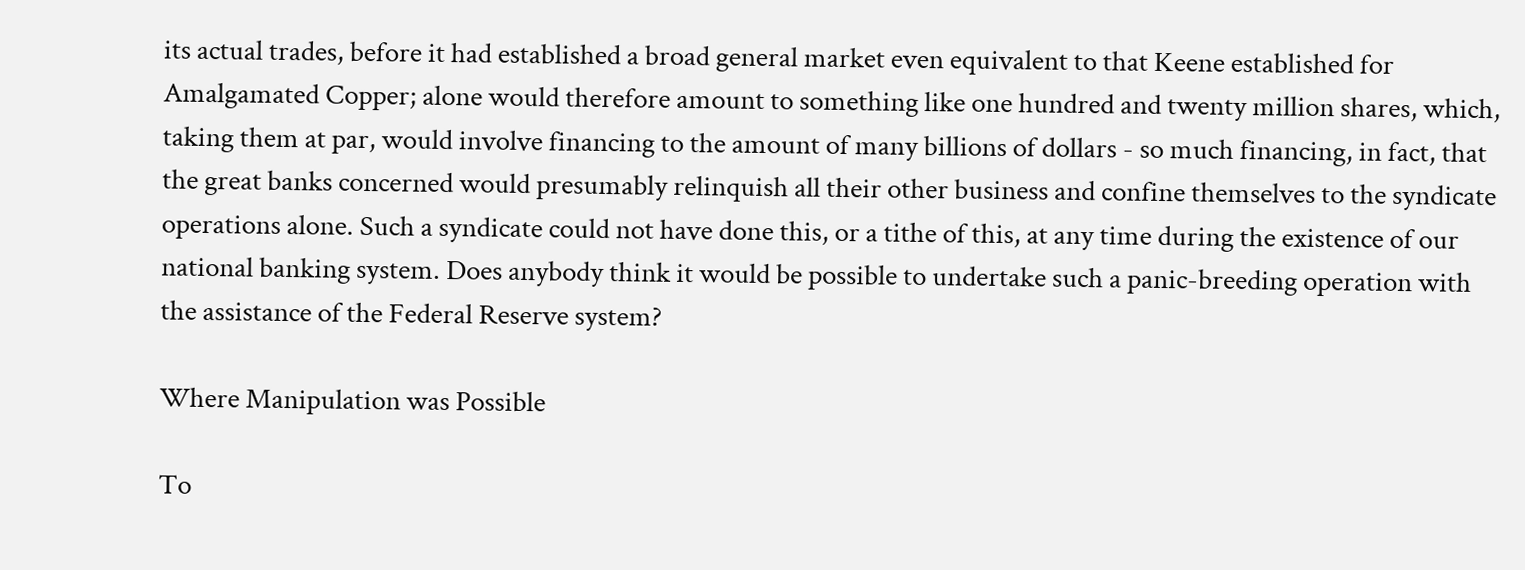its actual trades, before it had established a broad general market even equivalent to that Keene established for Amalgamated Copper; alone would therefore amount to something like one hundred and twenty million shares, which, taking them at par, would involve financing to the amount of many billions of dollars - so much financing, in fact, that the great banks concerned would presumably relinquish all their other business and confine themselves to the syndicate operations alone. Such a syndicate could not have done this, or a tithe of this, at any time during the existence of our national banking system. Does anybody think it would be possible to undertake such a panic-breeding operation with the assistance of the Federal Reserve system?

Where Manipulation was Possible

To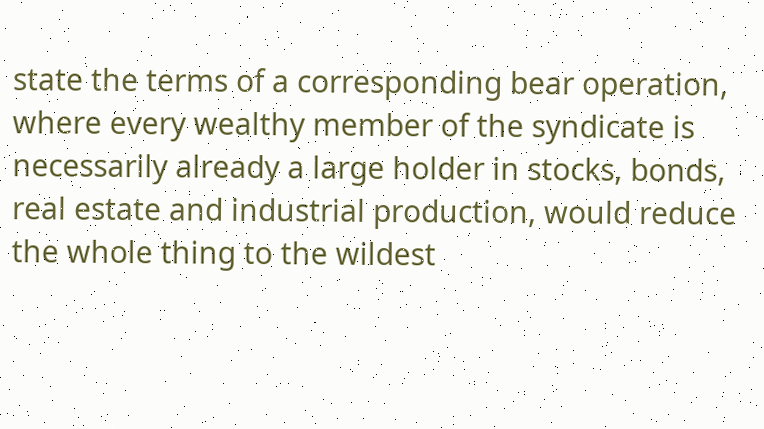state the terms of a corresponding bear operation, where every wealthy member of the syndicate is necessarily already a large holder in stocks, bonds, real estate and industrial production, would reduce the whole thing to the wildest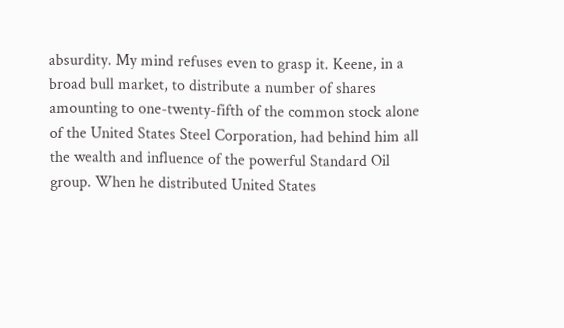absurdity. My mind refuses even to grasp it. Keene, in a broad bull market, to distribute a number of shares amounting to one-twenty-fifth of the common stock alone of the United States Steel Corporation, had behind him all the wealth and influence of the powerful Standard Oil group. When he distributed United States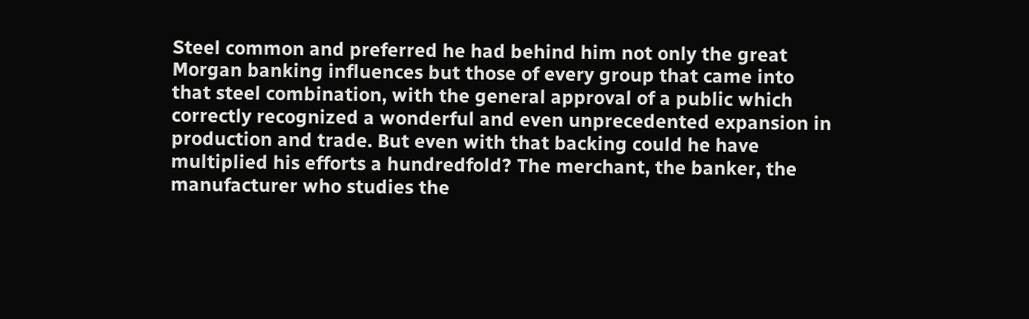Steel common and preferred he had behind him not only the great Morgan banking influences but those of every group that came into that steel combination, with the general approval of a public which correctly recognized a wonderful and even unprecedented expansion in production and trade. But even with that backing could he have multiplied his efforts a hundredfold? The merchant, the banker, the manufacturer who studies the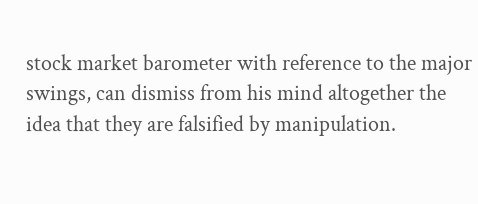stock market barometer with reference to the major swings, can dismiss from his mind altogether the idea that they are falsified by manipulation.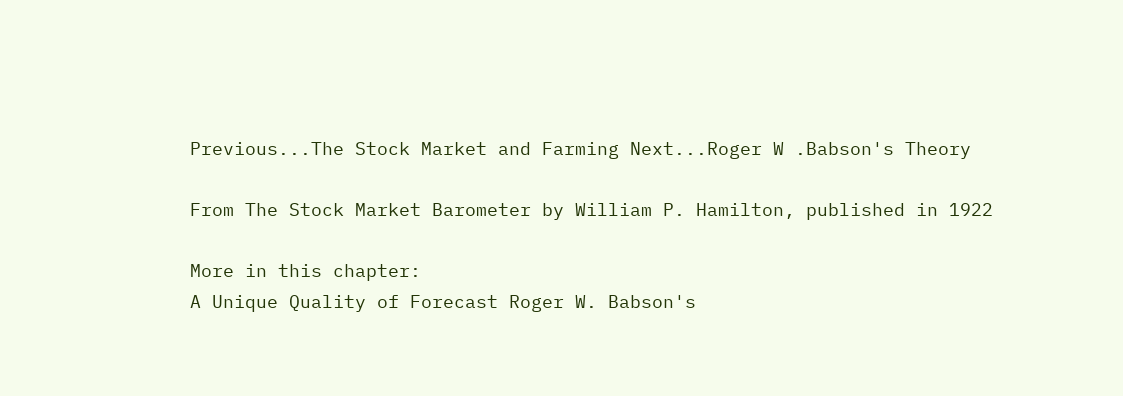Previous...The Stock Market and Farming Next...Roger W .Babson's Theory

From The Stock Market Barometer by William P. Hamilton, published in 1922

More in this chapter:
A Unique Quality of Forecast Roger W. Babson's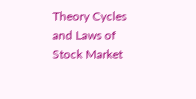Theory Cycles and Laws of Stock Market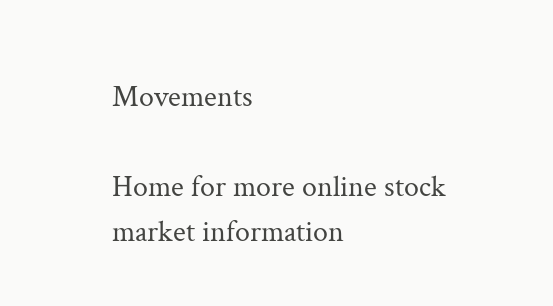Movements

Home for more online stock market information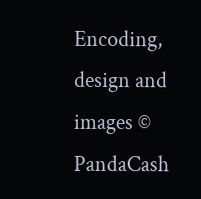Encoding, design and images © PandaCash